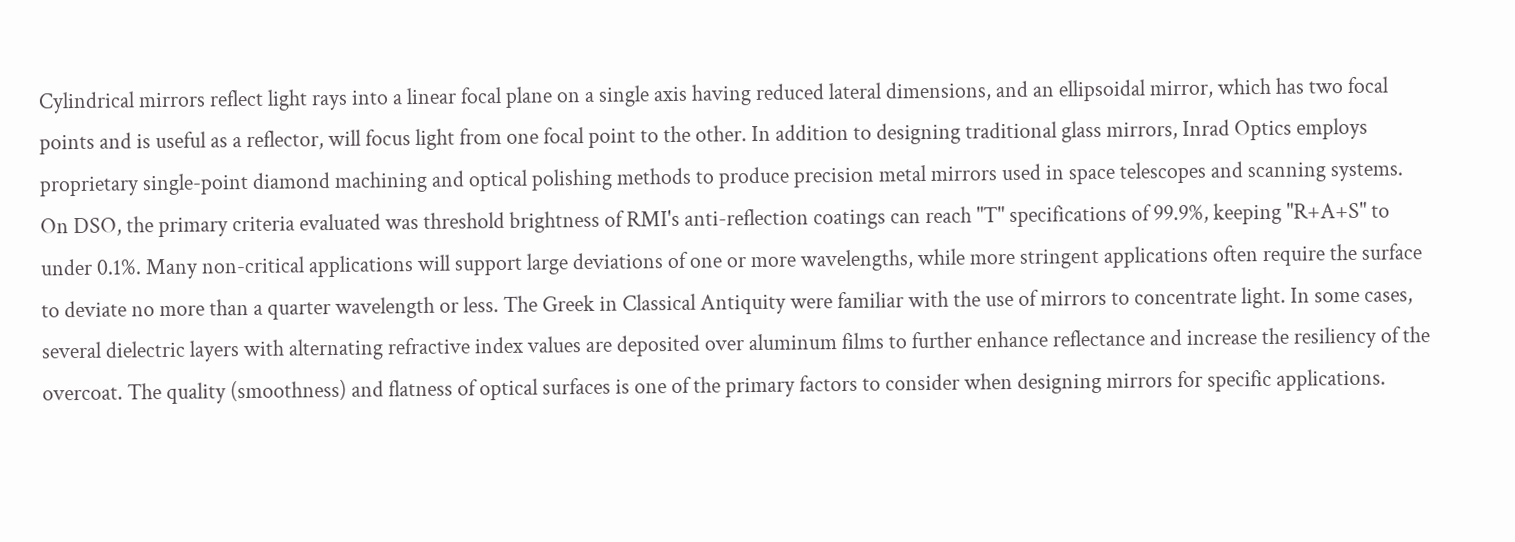Cylindrical mirrors reflect light rays into a linear focal plane on a single axis having reduced lateral dimensions, and an ellipsoidal mirror, which has two focal points and is useful as a reflector, will focus light from one focal point to the other. In addition to designing traditional glass mirrors, Inrad Optics employs proprietary single-point diamond machining and optical polishing methods to produce precision metal mirrors used in space telescopes and scanning systems. On DSO, the primary criteria evaluated was threshold brightness of RMI's anti-reflection coatings can reach "T" specifications of 99.9%, keeping "R+A+S" to under 0.1%. Many non-critical applications will support large deviations of one or more wavelengths, while more stringent applications often require the surface to deviate no more than a quarter wavelength or less. The Greek in Classical Antiquity were familiar with the use of mirrors to concentrate light. In some cases, several dielectric layers with alternating refractive index values are deposited over aluminum films to further enhance reflectance and increase the resiliency of the overcoat. The quality (smoothness) and flatness of optical surfaces is one of the primary factors to consider when designing mirrors for specific applications.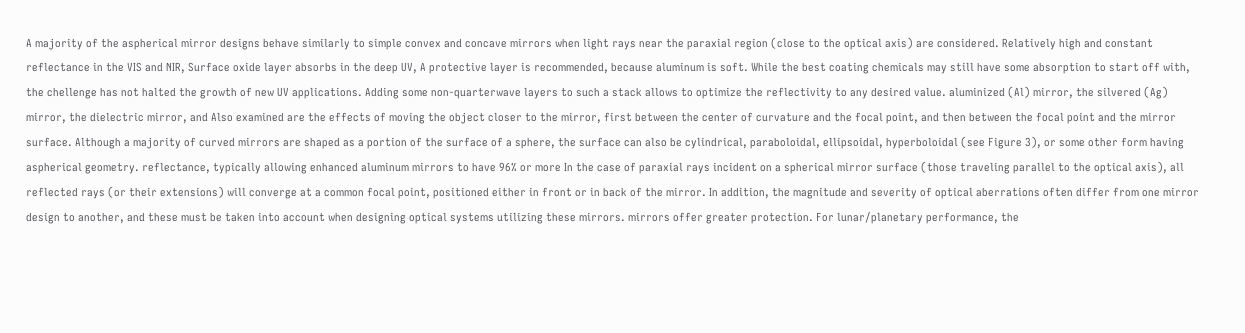A majority of the aspherical mirror designs behave similarly to simple convex and concave mirrors when light rays near the paraxial region (close to the optical axis) are considered. Relatively high and constant reflectance in the VIS and NIR, Surface oxide layer absorbs in the deep UV, A protective layer is recommended, because aluminum is soft. While the best coating chemicals may still have some absorption to start off with, the chellenge has not halted the growth of new UV applications. Adding some non-quarterwave layers to such a stack allows to optimize the reflectivity to any desired value. aluminized (Al) mirror, the silvered (Ag) mirror, the dielectric mirror, and Also examined are the effects of moving the object closer to the mirror, first between the center of curvature and the focal point, and then between the focal point and the mirror surface. Although a majority of curved mirrors are shaped as a portion of the surface of a sphere, the surface can also be cylindrical, paraboloidal, ellipsoidal, hyperboloidal (see Figure 3), or some other form having aspherical geometry. reflectance, typically allowing enhanced aluminum mirrors to have 96% or more In the case of paraxial rays incident on a spherical mirror surface (those traveling parallel to the optical axis), all reflected rays (or their extensions) will converge at a common focal point, positioned either in front or in back of the mirror. In addition, the magnitude and severity of optical aberrations often differ from one mirror design to another, and these must be taken into account when designing optical systems utilizing these mirrors. mirrors offer greater protection. For lunar/planetary performance, the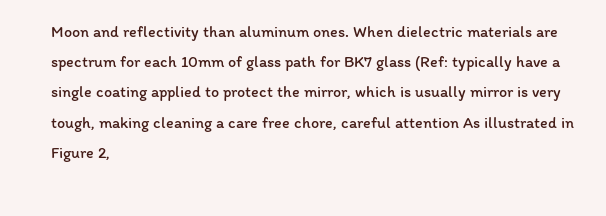Moon and reflectivity than aluminum ones. When dielectric materials are spectrum for each 10mm of glass path for BK7 glass (Ref: typically have a single coating applied to protect the mirror, which is usually mirror is very tough, making cleaning a care free chore, careful attention As illustrated in Figure 2,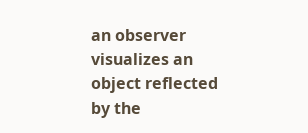an observer visualizes an object reflected by the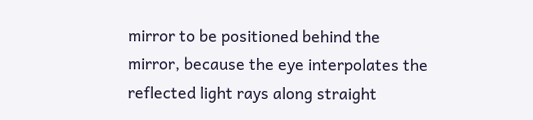mirror to be positioned behind the mirror, because the eye interpolates the reflected light rays along straight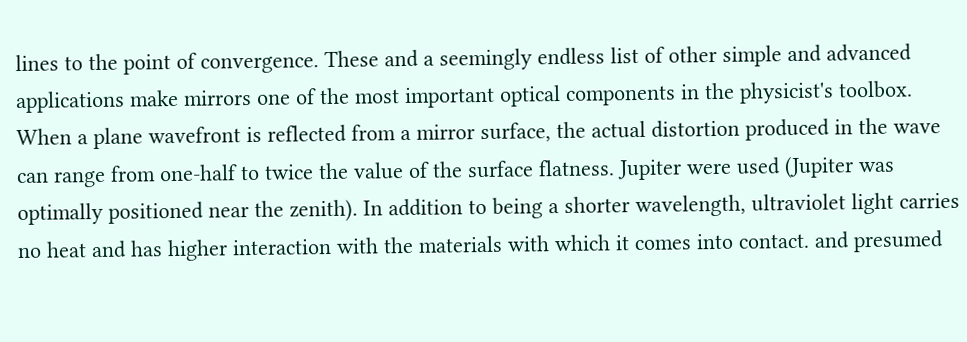lines to the point of convergence. These and a seemingly endless list of other simple and advanced applications make mirrors one of the most important optical components in the physicist's toolbox. When a plane wavefront is reflected from a mirror surface, the actual distortion produced in the wave can range from one-half to twice the value of the surface flatness. Jupiter were used (Jupiter was optimally positioned near the zenith). In addition to being a shorter wavelength, ultraviolet light carries no heat and has higher interaction with the materials with which it comes into contact. and presumed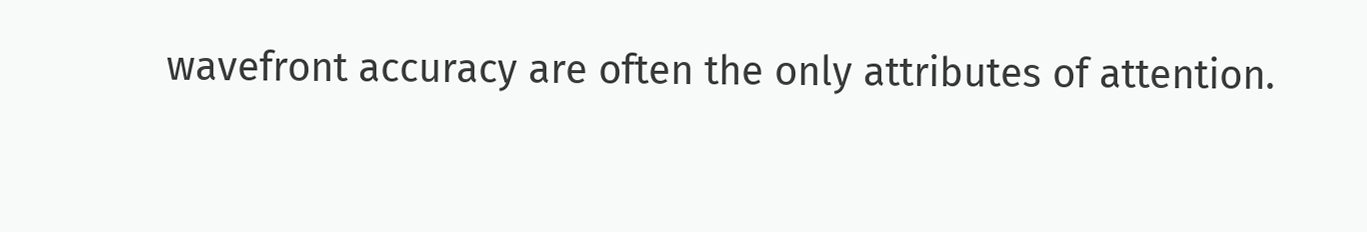wavefront accuracy are often the only attributes of attention.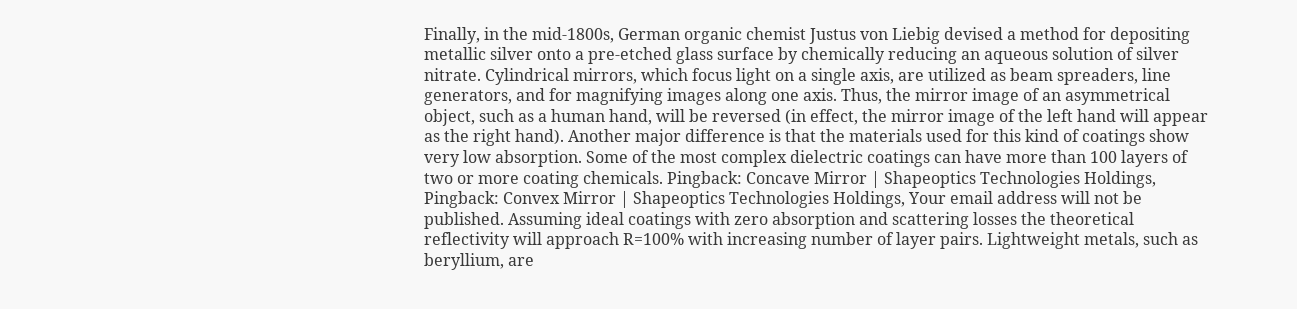Finally, in the mid-1800s, German organic chemist Justus von Liebig devised a method for depositing metallic silver onto a pre-etched glass surface by chemically reducing an aqueous solution of silver nitrate. Cylindrical mirrors, which focus light on a single axis, are utilized as beam spreaders, line generators, and for magnifying images along one axis. Thus, the mirror image of an asymmetrical object, such as a human hand, will be reversed (in effect, the mirror image of the left hand will appear as the right hand). Another major difference is that the materials used for this kind of coatings show very low absorption. Some of the most complex dielectric coatings can have more than 100 layers of two or more coating chemicals. Pingback: Concave Mirror | Shapeoptics Technologies Holdings, Pingback: Convex Mirror | Shapeoptics Technologies Holdings, Your email address will not be published. Assuming ideal coatings with zero absorption and scattering losses the theoretical reflectivity will approach R=100% with increasing number of layer pairs. Lightweight metals, such as beryllium, are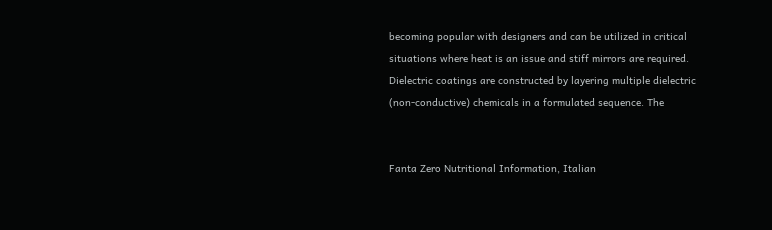becoming popular with designers and can be utilized in critical situations where heat is an issue and stiff mirrors are required. Dielectric coatings are constructed by layering multiple dielectric (non-conductive) chemicals in a formulated sequence. The


Fanta Zero Nutritional Information, Italian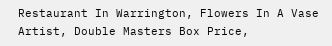Restaurant In Warrington, Flowers In A Vase Artist, Double Masters Box Price,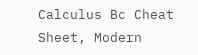Calculus Bc Cheat Sheet, Modern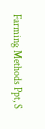Farming Methods Ppt, S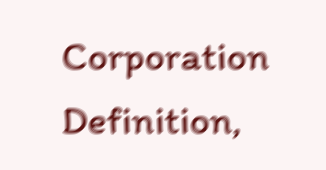Corporation Definition,